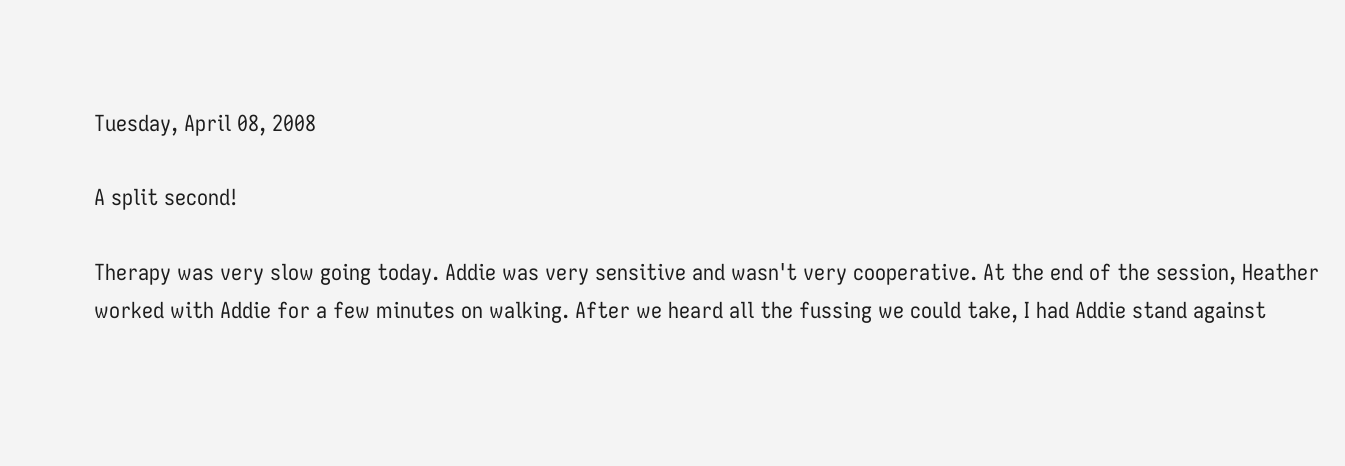Tuesday, April 08, 2008

A split second!

Therapy was very slow going today. Addie was very sensitive and wasn't very cooperative. At the end of the session, Heather worked with Addie for a few minutes on walking. After we heard all the fussing we could take, I had Addie stand against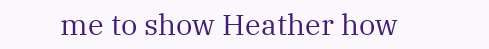me to show Heather how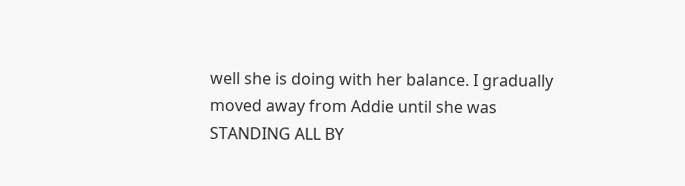well she is doing with her balance. I gradually moved away from Addie until she was STANDING ALL BY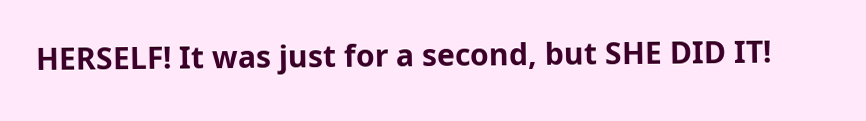HERSELF! It was just for a second, but SHE DID IT!